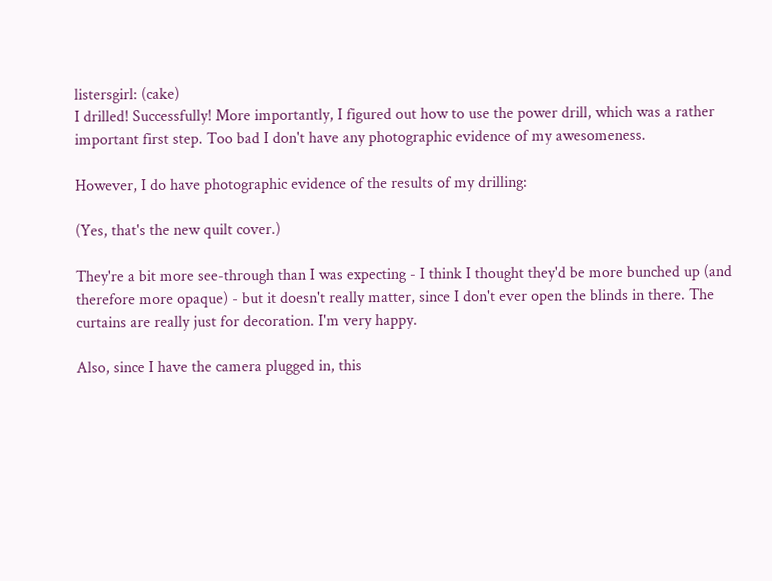listersgirl: (cake)
I drilled! Successfully! More importantly, I figured out how to use the power drill, which was a rather important first step. Too bad I don't have any photographic evidence of my awesomeness.

However, I do have photographic evidence of the results of my drilling:

(Yes, that's the new quilt cover.)

They're a bit more see-through than I was expecting - I think I thought they'd be more bunched up (and therefore more opaque) - but it doesn't really matter, since I don't ever open the blinds in there. The curtains are really just for decoration. I'm very happy.

Also, since I have the camera plugged in, this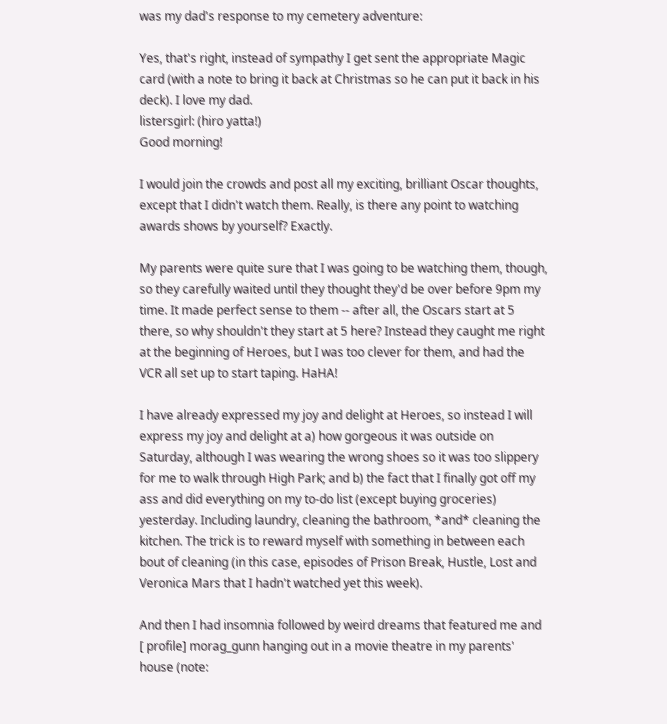was my dad's response to my cemetery adventure:

Yes, that's right, instead of sympathy I get sent the appropriate Magic card (with a note to bring it back at Christmas so he can put it back in his deck). I love my dad.
listersgirl: (hiro yatta!)
Good morning!

I would join the crowds and post all my exciting, brilliant Oscar thoughts, except that I didn't watch them. Really, is there any point to watching awards shows by yourself? Exactly.

My parents were quite sure that I was going to be watching them, though, so they carefully waited until they thought they'd be over before 9pm my time. It made perfect sense to them -- after all, the Oscars start at 5 there, so why shouldn't they start at 5 here? Instead they caught me right at the beginning of Heroes, but I was too clever for them, and had the VCR all set up to start taping. HaHA!

I have already expressed my joy and delight at Heroes, so instead I will express my joy and delight at a) how gorgeous it was outside on Saturday, although I was wearing the wrong shoes so it was too slippery for me to walk through High Park; and b) the fact that I finally got off my ass and did everything on my to-do list (except buying groceries) yesterday. Including laundry, cleaning the bathroom, *and* cleaning the kitchen. The trick is to reward myself with something in between each bout of cleaning (in this case, episodes of Prison Break, Hustle, Lost and Veronica Mars that I hadn't watched yet this week).

And then I had insomnia followed by weird dreams that featured me and [ profile] morag_gunn hanging out in a movie theatre in my parents' house (note: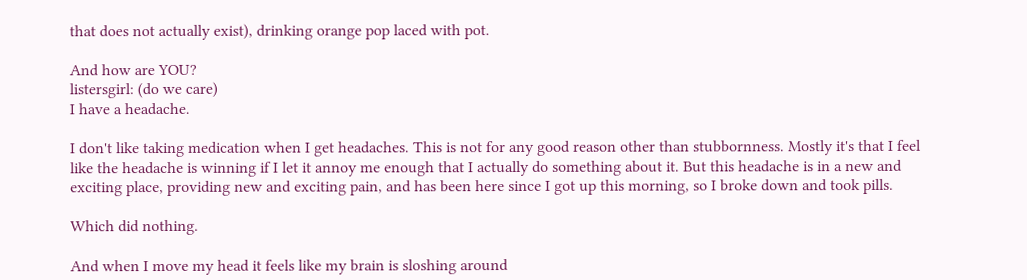that does not actually exist), drinking orange pop laced with pot.

And how are YOU?
listersgirl: (do we care)
I have a headache.

I don't like taking medication when I get headaches. This is not for any good reason other than stubbornness. Mostly it's that I feel like the headache is winning if I let it annoy me enough that I actually do something about it. But this headache is in a new and exciting place, providing new and exciting pain, and has been here since I got up this morning, so I broke down and took pills.

Which did nothing.

And when I move my head it feels like my brain is sloshing around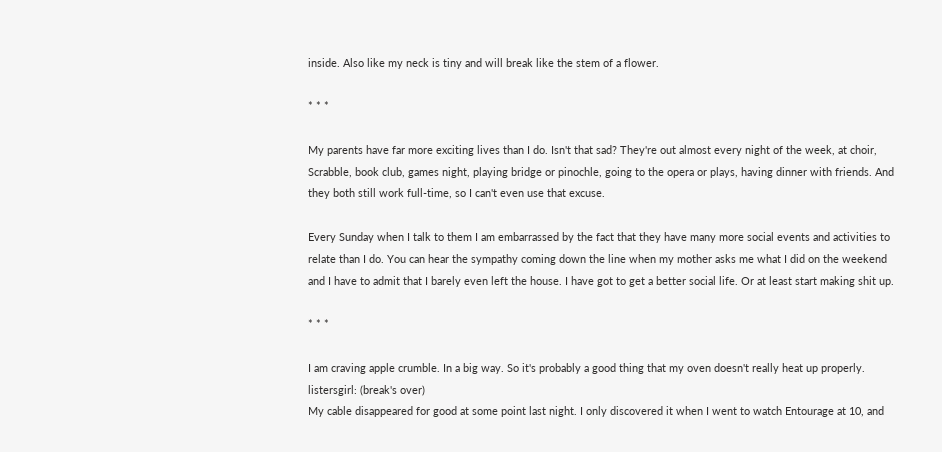inside. Also like my neck is tiny and will break like the stem of a flower.

* * *

My parents have far more exciting lives than I do. Isn't that sad? They're out almost every night of the week, at choir, Scrabble, book club, games night, playing bridge or pinochle, going to the opera or plays, having dinner with friends. And they both still work full-time, so I can't even use that excuse.

Every Sunday when I talk to them I am embarrassed by the fact that they have many more social events and activities to relate than I do. You can hear the sympathy coming down the line when my mother asks me what I did on the weekend and I have to admit that I barely even left the house. I have got to get a better social life. Or at least start making shit up.

* * *

I am craving apple crumble. In a big way. So it's probably a good thing that my oven doesn't really heat up properly.
listersgirl: (break's over)
My cable disappeared for good at some point last night. I only discovered it when I went to watch Entourage at 10, and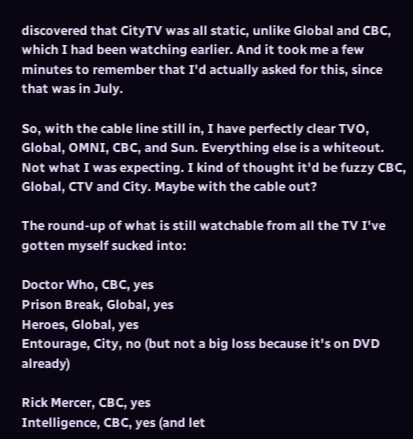discovered that CityTV was all static, unlike Global and CBC, which I had been watching earlier. And it took me a few minutes to remember that I'd actually asked for this, since that was in July.

So, with the cable line still in, I have perfectly clear TVO, Global, OMNI, CBC, and Sun. Everything else is a whiteout. Not what I was expecting. I kind of thought it'd be fuzzy CBC, Global, CTV and City. Maybe with the cable out?

The round-up of what is still watchable from all the TV I've gotten myself sucked into:

Doctor Who, CBC, yes
Prison Break, Global, yes
Heroes, Global, yes
Entourage, City, no (but not a big loss because it's on DVD already)

Rick Mercer, CBC, yes
Intelligence, CBC, yes (and let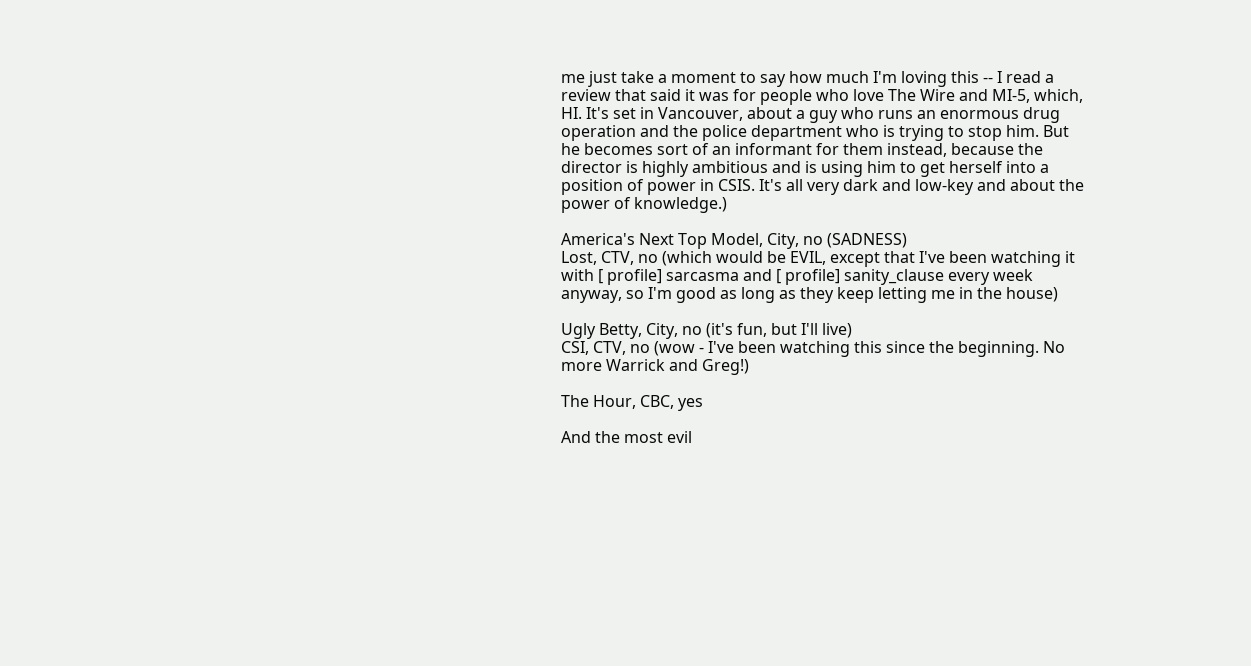me just take a moment to say how much I'm loving this -- I read a review that said it was for people who love The Wire and MI-5, which, HI. It's set in Vancouver, about a guy who runs an enormous drug operation and the police department who is trying to stop him. But he becomes sort of an informant for them instead, because the director is highly ambitious and is using him to get herself into a position of power in CSIS. It's all very dark and low-key and about the power of knowledge.)

America's Next Top Model, City, no (SADNESS)
Lost, CTV, no (which would be EVIL, except that I've been watching it with [ profile] sarcasma and [ profile] sanity_clause every week anyway, so I'm good as long as they keep letting me in the house)

Ugly Betty, City, no (it's fun, but I'll live)
CSI, CTV, no (wow - I've been watching this since the beginning. No more Warrick and Greg!)

The Hour, CBC, yes

And the most evil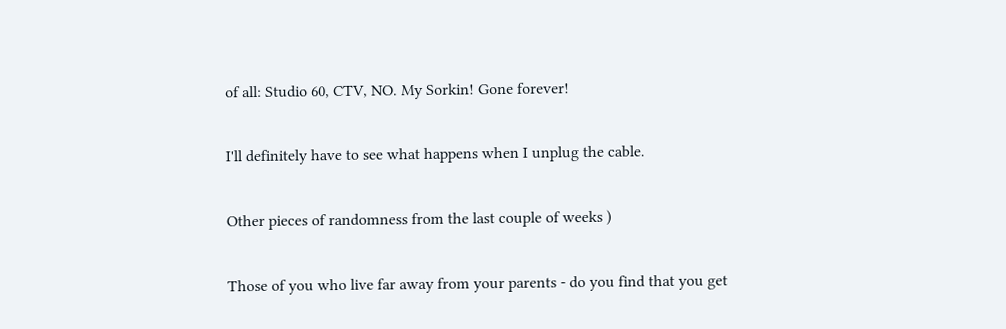of all: Studio 60, CTV, NO. My Sorkin! Gone forever!

I'll definitely have to see what happens when I unplug the cable.

Other pieces of randomness from the last couple of weeks )

Those of you who live far away from your parents - do you find that you get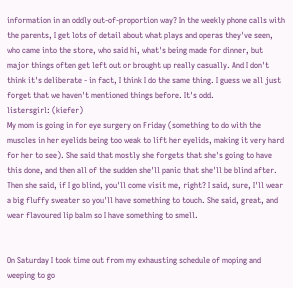information in an oddly out-of-proportion way? In the weekly phone calls with the parents, I get lots of detail about what plays and operas they've seen, who came into the store, who said hi, what's being made for dinner, but major things often get left out or brought up really casually. And I don't think it's deliberate - in fact, I think I do the same thing. I guess we all just forget that we haven't mentioned things before. It's odd.
listersgirl: (kiefer)
My mom is going in for eye surgery on Friday (something to do with the muscles in her eyelids being too weak to lift her eyelids, making it very hard for her to see). She said that mostly she forgets that she's going to have this done, and then all of the sudden she'll panic that she'll be blind after. Then she said, if I go blind, you'll come visit me, right? I said, sure, I'll wear a big fluffy sweater so you'll have something to touch. She said, great, and wear flavoured lip balm so I have something to smell.


On Saturday I took time out from my exhausting schedule of moping and weeping to go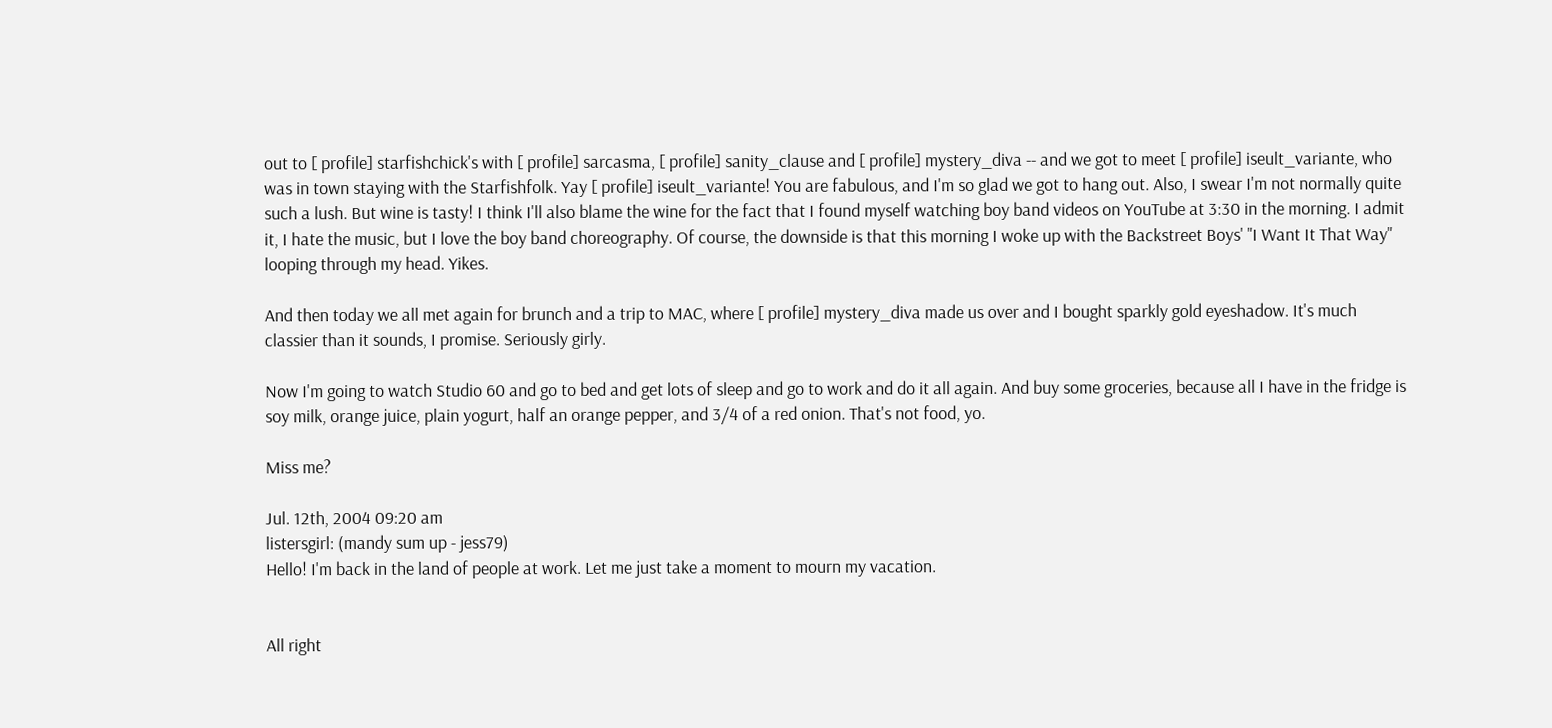out to [ profile] starfishchick's with [ profile] sarcasma, [ profile] sanity_clause and [ profile] mystery_diva -- and we got to meet [ profile] iseult_variante, who was in town staying with the Starfishfolk. Yay [ profile] iseult_variante! You are fabulous, and I'm so glad we got to hang out. Also, I swear I'm not normally quite such a lush. But wine is tasty! I think I'll also blame the wine for the fact that I found myself watching boy band videos on YouTube at 3:30 in the morning. I admit it, I hate the music, but I love the boy band choreography. Of course, the downside is that this morning I woke up with the Backstreet Boys' "I Want It That Way" looping through my head. Yikes.

And then today we all met again for brunch and a trip to MAC, where [ profile] mystery_diva made us over and I bought sparkly gold eyeshadow. It's much classier than it sounds, I promise. Seriously girly.

Now I'm going to watch Studio 60 and go to bed and get lots of sleep and go to work and do it all again. And buy some groceries, because all I have in the fridge is soy milk, orange juice, plain yogurt, half an orange pepper, and 3/4 of a red onion. That's not food, yo.

Miss me?

Jul. 12th, 2004 09:20 am
listersgirl: (mandy sum up - jess79)
Hello! I'm back in the land of people at work. Let me just take a moment to mourn my vacation.


All right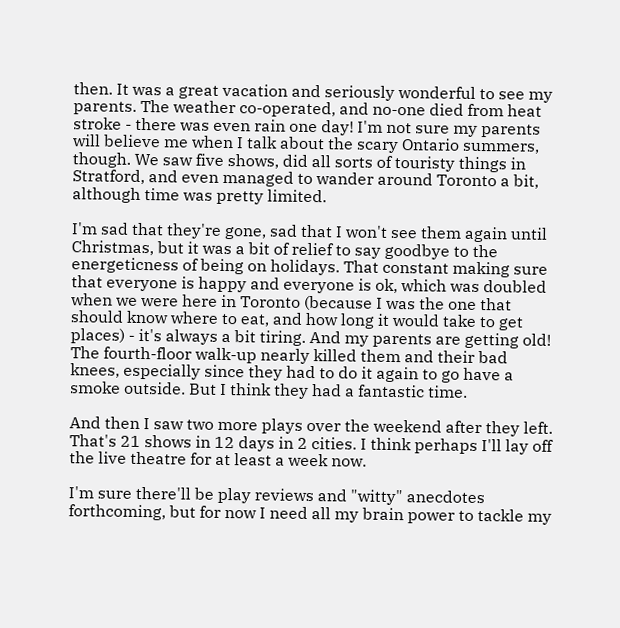then. It was a great vacation and seriously wonderful to see my parents. The weather co-operated, and no-one died from heat stroke - there was even rain one day! I'm not sure my parents will believe me when I talk about the scary Ontario summers, though. We saw five shows, did all sorts of touristy things in Stratford, and even managed to wander around Toronto a bit, although time was pretty limited.

I'm sad that they're gone, sad that I won't see them again until Christmas, but it was a bit of relief to say goodbye to the energeticness of being on holidays. That constant making sure that everyone is happy and everyone is ok, which was doubled when we were here in Toronto (because I was the one that should know where to eat, and how long it would take to get places) - it's always a bit tiring. And my parents are getting old! The fourth-floor walk-up nearly killed them and their bad knees, especially since they had to do it again to go have a smoke outside. But I think they had a fantastic time.

And then I saw two more plays over the weekend after they left. That's 21 shows in 12 days in 2 cities. I think perhaps I'll lay off the live theatre for at least a week now.

I'm sure there'll be play reviews and "witty" anecdotes forthcoming, but for now I need all my brain power to tackle my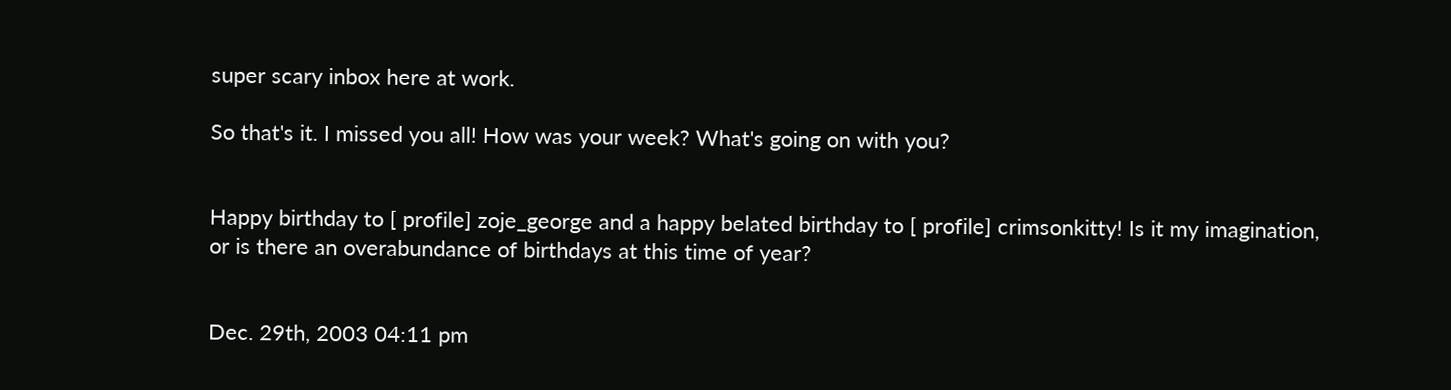super scary inbox here at work.

So that's it. I missed you all! How was your week? What's going on with you?


Happy birthday to [ profile] zoje_george and a happy belated birthday to [ profile] crimsonkitty! Is it my imagination, or is there an overabundance of birthdays at this time of year?


Dec. 29th, 2003 04:11 pm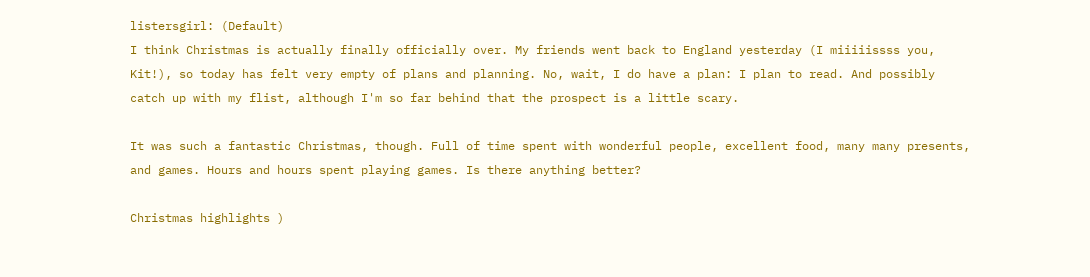listersgirl: (Default)
I think Christmas is actually finally officially over. My friends went back to England yesterday (I miiiiissss you, Kit!), so today has felt very empty of plans and planning. No, wait, I do have a plan: I plan to read. And possibly catch up with my flist, although I'm so far behind that the prospect is a little scary.

It was such a fantastic Christmas, though. Full of time spent with wonderful people, excellent food, many many presents, and games. Hours and hours spent playing games. Is there anything better?

Christmas highlights )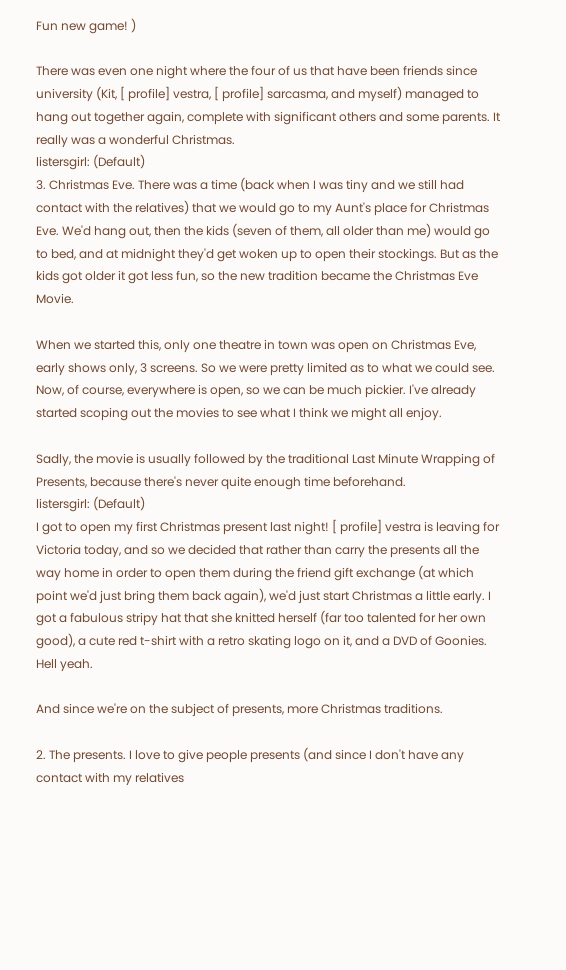Fun new game! )

There was even one night where the four of us that have been friends since university (Kit, [ profile] vestra, [ profile] sarcasma, and myself) managed to hang out together again, complete with significant others and some parents. It really was a wonderful Christmas.
listersgirl: (Default)
3. Christmas Eve. There was a time (back when I was tiny and we still had contact with the relatives) that we would go to my Aunt's place for Christmas Eve. We'd hang out, then the kids (seven of them, all older than me) would go to bed, and at midnight they'd get woken up to open their stockings. But as the kids got older it got less fun, so the new tradition became the Christmas Eve Movie.

When we started this, only one theatre in town was open on Christmas Eve, early shows only, 3 screens. So we were pretty limited as to what we could see. Now, of course, everywhere is open, so we can be much pickier. I've already started scoping out the movies to see what I think we might all enjoy.

Sadly, the movie is usually followed by the traditional Last Minute Wrapping of Presents, because there's never quite enough time beforehand.
listersgirl: (Default)
I got to open my first Christmas present last night! [ profile] vestra is leaving for Victoria today, and so we decided that rather than carry the presents all the way home in order to open them during the friend gift exchange (at which point we'd just bring them back again), we'd just start Christmas a little early. I got a fabulous stripy hat that she knitted herself (far too talented for her own good), a cute red t-shirt with a retro skating logo on it, and a DVD of Goonies. Hell yeah.

And since we're on the subject of presents, more Christmas traditions.

2. The presents. I love to give people presents (and since I don't have any contact with my relatives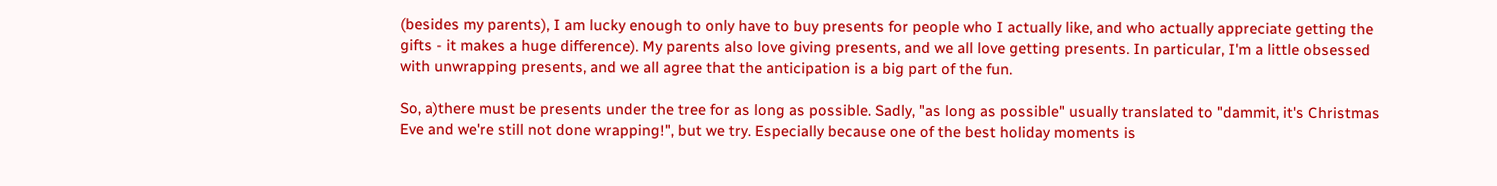(besides my parents), I am lucky enough to only have to buy presents for people who I actually like, and who actually appreciate getting the gifts - it makes a huge difference). My parents also love giving presents, and we all love getting presents. In particular, I'm a little obsessed with unwrapping presents, and we all agree that the anticipation is a big part of the fun.

So, a)there must be presents under the tree for as long as possible. Sadly, "as long as possible" usually translated to "dammit, it's Christmas Eve and we're still not done wrapping!", but we try. Especially because one of the best holiday moments is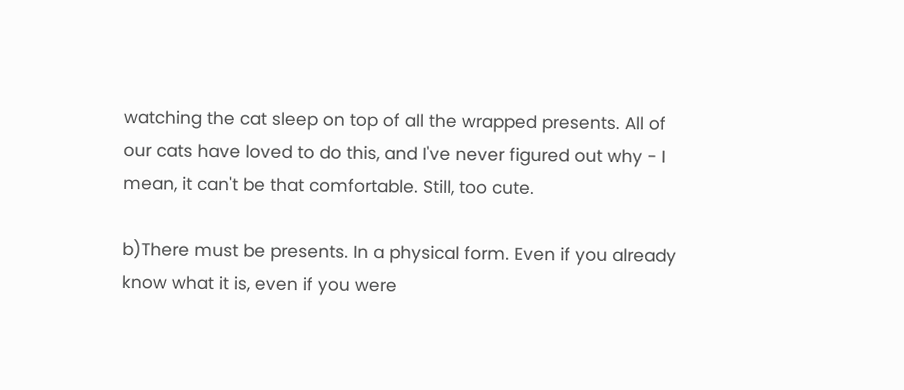watching the cat sleep on top of all the wrapped presents. All of our cats have loved to do this, and I've never figured out why - I mean, it can't be that comfortable. Still, too cute.

b)There must be presents. In a physical form. Even if you already know what it is, even if you were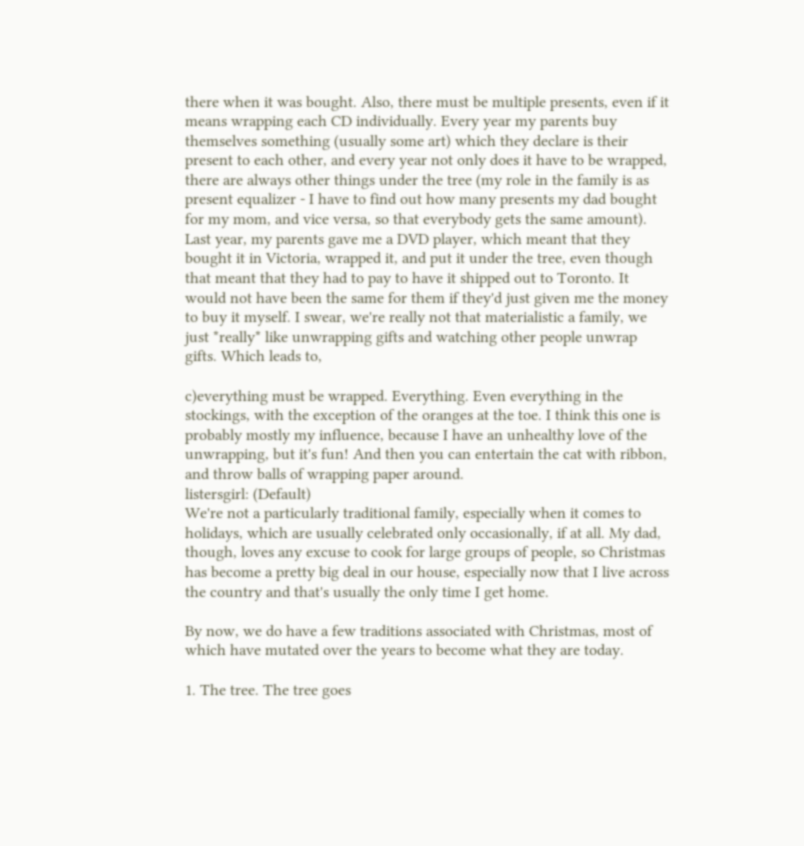there when it was bought. Also, there must be multiple presents, even if it means wrapping each CD individually. Every year my parents buy themselves something (usually some art) which they declare is their present to each other, and every year not only does it have to be wrapped, there are always other things under the tree (my role in the family is as present equalizer - I have to find out how many presents my dad bought for my mom, and vice versa, so that everybody gets the same amount). Last year, my parents gave me a DVD player, which meant that they bought it in Victoria, wrapped it, and put it under the tree, even though that meant that they had to pay to have it shipped out to Toronto. It would not have been the same for them if they'd just given me the money to buy it myself. I swear, we're really not that materialistic a family, we just *really* like unwrapping gifts and watching other people unwrap gifts. Which leads to,

c)everything must be wrapped. Everything. Even everything in the stockings, with the exception of the oranges at the toe. I think this one is probably mostly my influence, because I have an unhealthy love of the unwrapping, but it's fun! And then you can entertain the cat with ribbon, and throw balls of wrapping paper around.
listersgirl: (Default)
We're not a particularly traditional family, especially when it comes to holidays, which are usually celebrated only occasionally, if at all. My dad, though, loves any excuse to cook for large groups of people, so Christmas has become a pretty big deal in our house, especially now that I live across the country and that's usually the only time I get home.

By now, we do have a few traditions associated with Christmas, most of which have mutated over the years to become what they are today.

1. The tree. The tree goes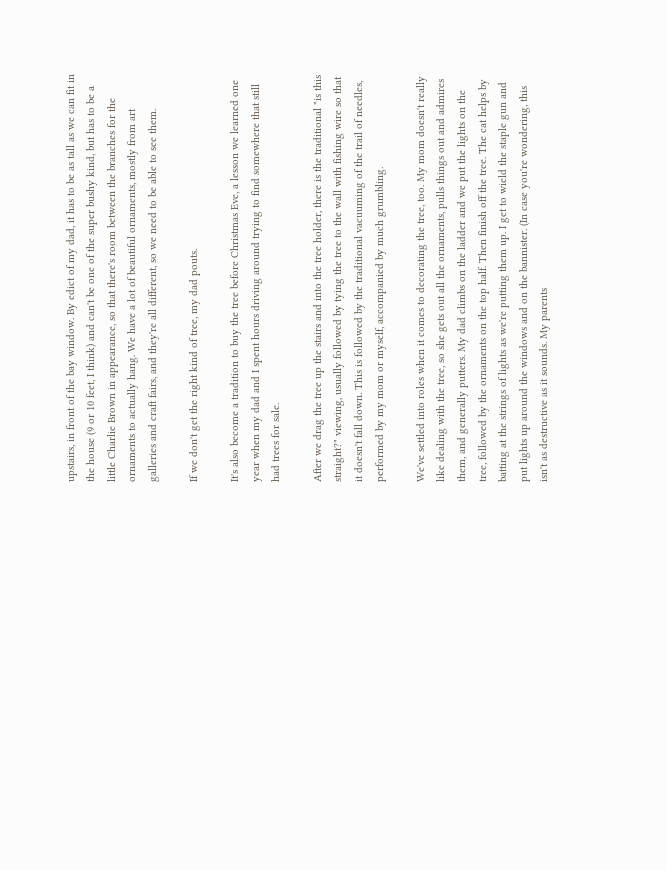upstairs, in front of the bay window. By edict of my dad, it has to be as tall as we can fit in the house (9 or 10 feet, I think) and can't be one of the super bushy kind, but has to be a little Charlie Brown in appearance, so that there's room between the branches for the ornaments to actually hang. We have a lot of beautiful ornaments, mostly from art galleries and craft fairs, and they're all different, so we need to be able to see them.

If we don't get the right kind of tree, my dad pouts.

It's also become a tradition to buy the tree before Christmas Eve, a lesson we learned one year when my dad and I spent hours driving around trying to find somewhere that still had trees for sale.

After we drag the tree up the stairs and into the tree holder, there is the traditional "is this straight?" viewing, usually followed by tying the tree to the wall with fishing wire so that it doesn't fall down. This is followed by the traditional vacuuming of the trail of needles, performed by my mom or myself, accompanied by much grumbling.

We've settled into roles when it comes to decorating the tree, too. My mom doesn't really like dealing with the tree, so she gets out all the ornaments, pulls things out and admires them, and generally putters. My dad climbs on the ladder and we put the lights on the tree, followed by the ornaments on the top half. Then finish off the tree. The cat helps by batting at the strings of lights as we're putting them up. I get to wield the staple gun and put lights up around the windows and on the bannister. (In case you're wondering, this isn't as destructive as it sounds. My parents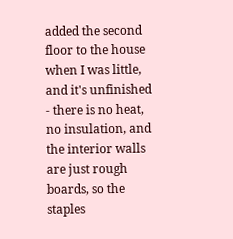added the second floor to the house when I was little, and it's unfinished - there is no heat, no insulation, and the interior walls are just rough boards, so the staples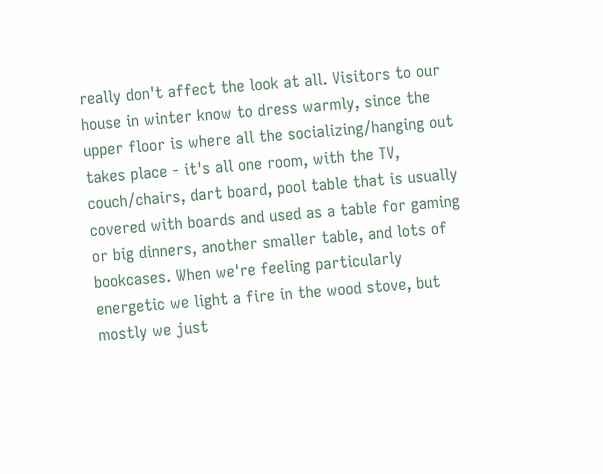really don't affect the look at all. Visitors to our house in winter know to dress warmly, since the upper floor is where all the socializing/hanging out takes place - it's all one room, with the TV, couch/chairs, dart board, pool table that is usually covered with boards and used as a table for gaming or big dinners, another smaller table, and lots of bookcases. When we're feeling particularly energetic we light a fire in the wood stove, but mostly we just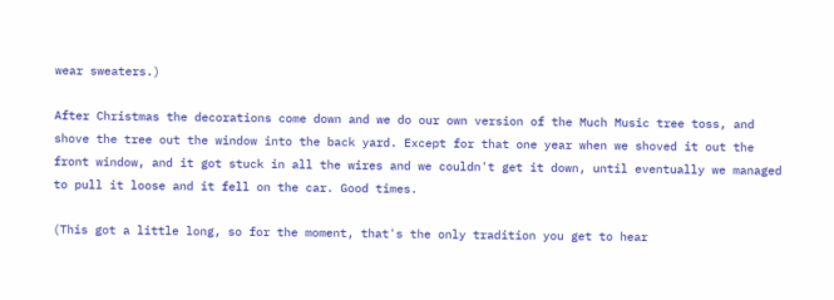wear sweaters.)

After Christmas the decorations come down and we do our own version of the Much Music tree toss, and shove the tree out the window into the back yard. Except for that one year when we shoved it out the front window, and it got stuck in all the wires and we couldn't get it down, until eventually we managed to pull it loose and it fell on the car. Good times.

(This got a little long, so for the moment, that's the only tradition you get to hear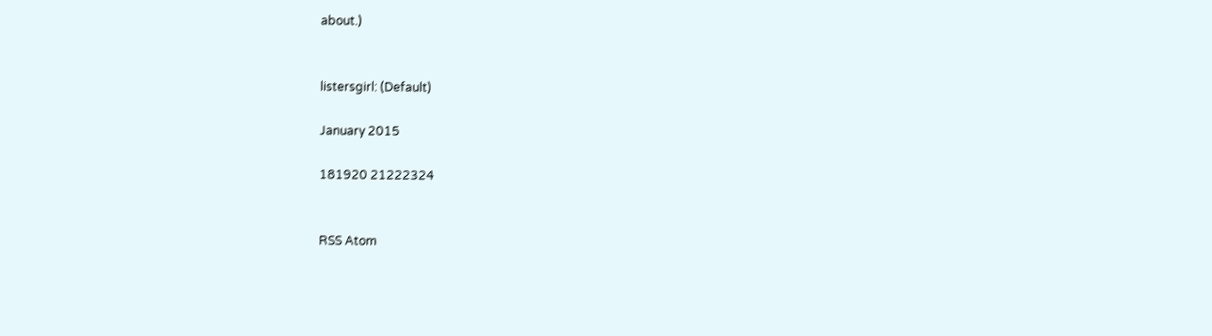about.)


listersgirl: (Default)

January 2015

181920 21222324


RSS Atom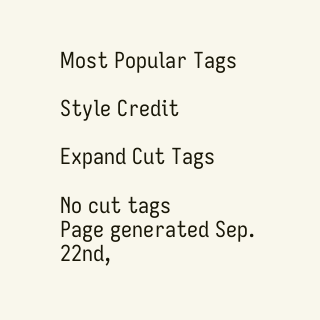Most Popular Tags

Style Credit

Expand Cut Tags

No cut tags
Page generated Sep. 22nd,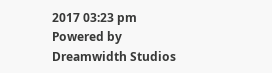2017 03:23 pm
Powered by Dreamwidth Studios